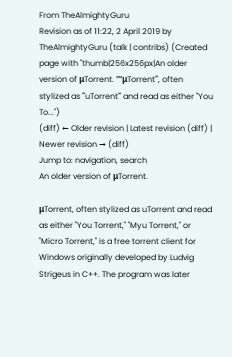From TheAlmightyGuru
Revision as of 11:22, 2 April 2019 by TheAlmightyGuru (talk | contribs) (Created page with "thumb|256x256px|An older version of μTorrent. '''μTorrent''', often stylized as '''uTorrent''' and read as either "You To...")
(diff) ← Older revision | Latest revision (diff) | Newer revision → (diff)
Jump to: navigation, search
An older version of μTorrent.

μTorrent, often stylized as uTorrent and read as either "You Torrent," "Myu Torrent," or "Micro Torrent," is a free torrent client for Windows originally developed by Ludvig Strigeus in C++. The program was later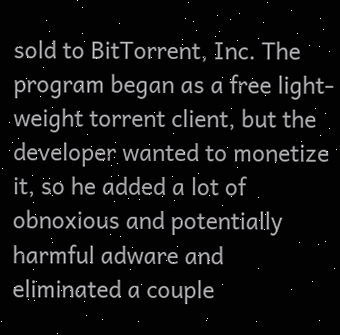sold to BitTorrent, Inc. The program began as a free light-weight torrent client, but the developer wanted to monetize it, so he added a lot of obnoxious and potentially harmful adware and eliminated a couple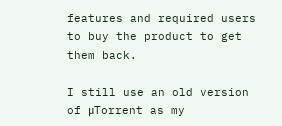features and required users to buy the product to get them back.

I still use an old version of μTorrent as my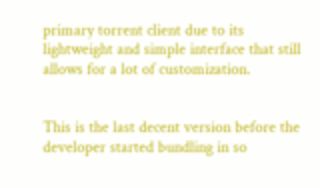primary torrent client due to its lightweight and simple interface that still allows for a lot of customization.


This is the last decent version before the developer started bundling in so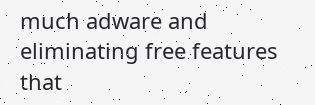much adware and eliminating free features that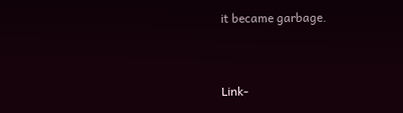it became garbage.


Link-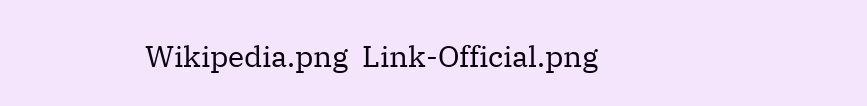Wikipedia.png  Link-Official.png